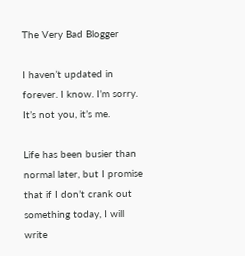The Very Bad Blogger

I haven’t updated in forever. I know. I’m sorry. It’s not you, it’s me.

Life has been busier than normal later, but I promise that if I don’t crank out something today, I will write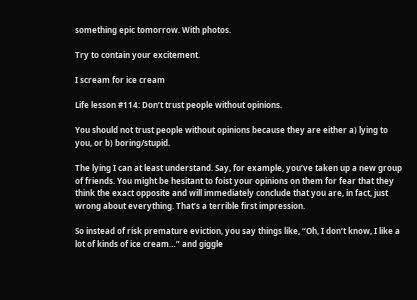something epic tomorrow. With photos.

Try to contain your excitement.

I scream for ice cream

Life lesson #114: Don’t trust people without opinions.

You should not trust people without opinions because they are either a) lying to you, or b) boring/stupid.

The lying I can at least understand. Say, for example, you’ve taken up a new group of friends. You might be hesitant to foist your opinions on them for fear that they think the exact opposite and will immediately conclude that you are, in fact, just wrong about everything. That’s a terrible first impression.

So instead of risk premature eviction, you say things like, “Oh, I don’t know, I like a lot of kinds of ice cream…” and giggle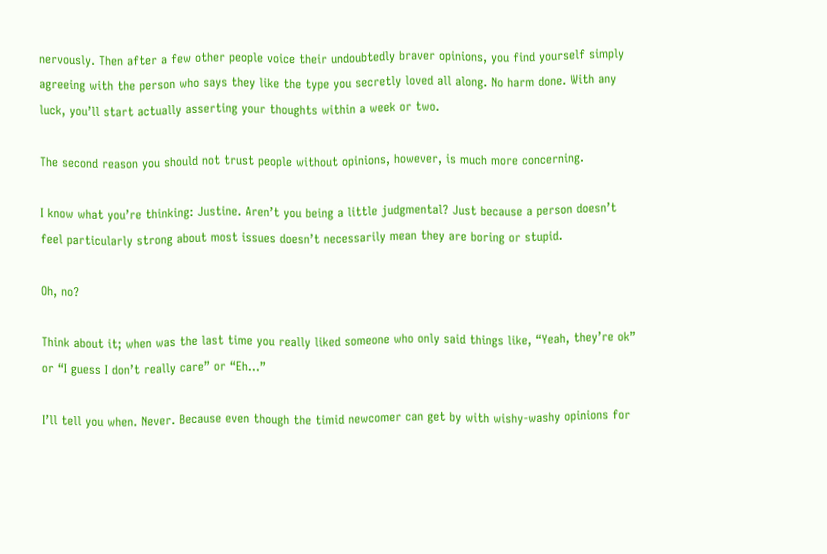nervously. Then after a few other people voice their undoubtedly braver opinions, you find yourself simply agreeing with the person who says they like the type you secretly loved all along. No harm done. With any luck, you’ll start actually asserting your thoughts within a week or two.

The second reason you should not trust people without opinions, however, is much more concerning.

I know what you’re thinking: Justine. Aren’t you being a little judgmental? Just because a person doesn’t feel particularly strong about most issues doesn’t necessarily mean they are boring or stupid.

Oh, no?

Think about it; when was the last time you really liked someone who only said things like, “Yeah, they’re ok” or “I guess I don’t really care” or “Eh…”

I’ll tell you when. Never. Because even though the timid newcomer can get by with wishy-washy opinions for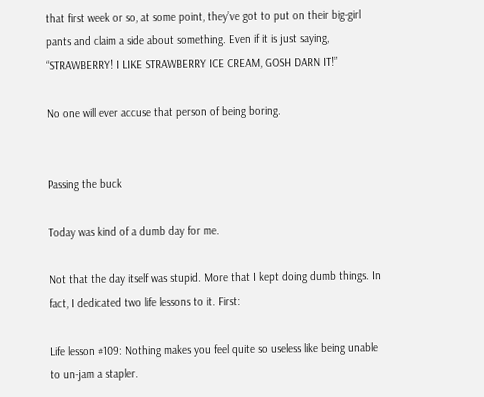that first week or so, at some point, they’ve got to put on their big-girl pants and claim a side about something. Even if it is just saying, “STRAWBERRY! I LIKE STRAWBERRY ICE CREAM, GOSH DARN IT!”

No one will ever accuse that person of being boring.


Passing the buck

Today was kind of a dumb day for me.

Not that the day itself was stupid. More that I kept doing dumb things. In fact, I dedicated two life lessons to it. First:

Life lesson #109: Nothing makes you feel quite so useless like being unable to un-jam a stapler.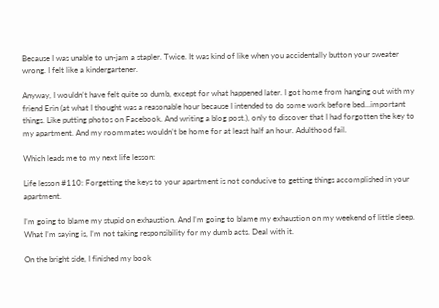Because I was unable to un-jam a stapler. Twice. It was kind of like when you accidentally button your sweater wrong. I felt like a kindergartener.

Anyway, I wouldn’t have felt quite so dumb, except for what happened later. I got home from hanging out with my friend Erin (at what I thought was a reasonable hour because I intended to do some work before bed…important things. Like putting photos on Facebook. And writing a blog post.), only to discover that I had forgotten the key to my apartment. And my roommates wouldn’t be home for at least half an hour. Adulthood fail.

Which leads me to my next life lesson:

Life lesson #110: Forgetting the keys to your apartment is not conducive to getting things accomplished in your apartment.

I’m going to blame my stupid on exhaustion. And I’m going to blame my exhaustion on my weekend of little sleep. What I’m saying is, I’m not taking responsibility for my dumb acts. Deal with it.

On the bright side, I finished my book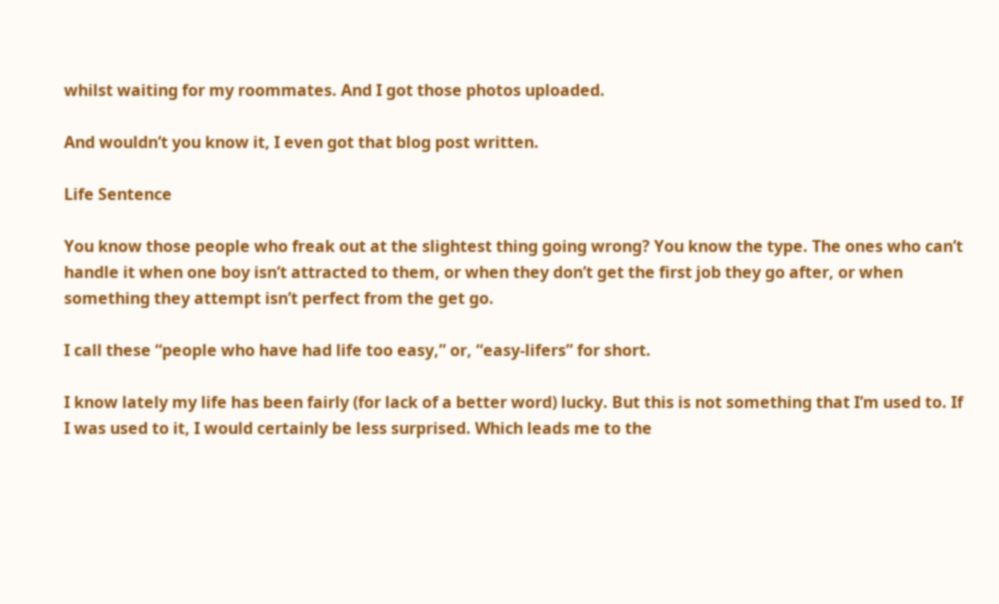whilst waiting for my roommates. And I got those photos uploaded.

And wouldn’t you know it, I even got that blog post written.

Life Sentence

You know those people who freak out at the slightest thing going wrong? You know the type. The ones who can’t handle it when one boy isn’t attracted to them, or when they don’t get the first job they go after, or when something they attempt isn’t perfect from the get go.

I call these “people who have had life too easy,” or, “easy-lifers” for short.

I know lately my life has been fairly (for lack of a better word) lucky. But this is not something that I’m used to. If I was used to it, I would certainly be less surprised. Which leads me to the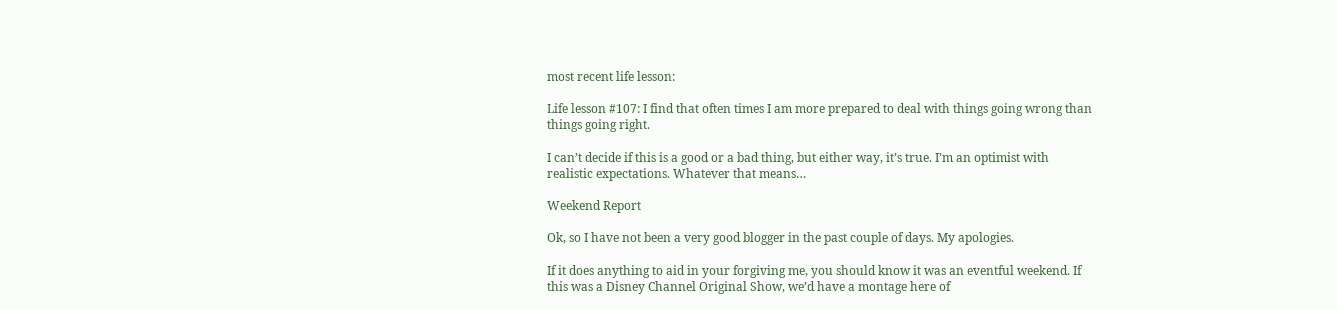most recent life lesson:

Life lesson #107: I find that often times I am more prepared to deal with things going wrong than things going right.

I can’t decide if this is a good or a bad thing, but either way, it’s true. I’m an optimist with realistic expectations. Whatever that means…

Weekend Report

Ok, so I have not been a very good blogger in the past couple of days. My apologies.

If it does anything to aid in your forgiving me, you should know it was an eventful weekend. If this was a Disney Channel Original Show, we’d have a montage here of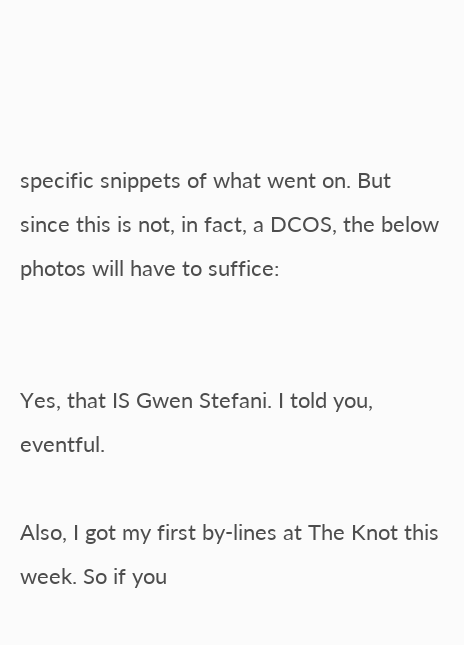specific snippets of what went on. But since this is not, in fact, a DCOS, the below photos will have to suffice:


Yes, that IS Gwen Stefani. I told you, eventful.

Also, I got my first by-lines at The Knot this week. So if you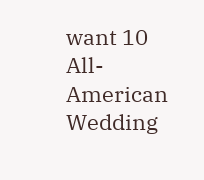want 10 All-American Wedding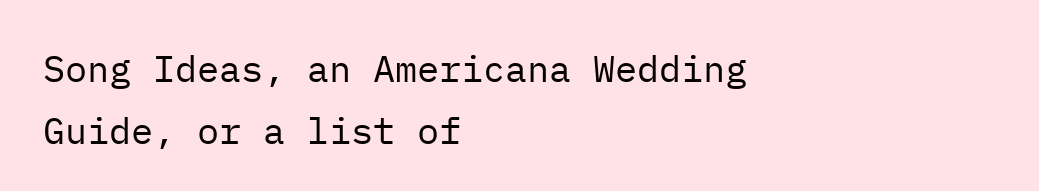Song Ideas, an Americana Wedding Guide, or a list of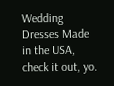Wedding Dresses Made in the USA, check it out, yo.